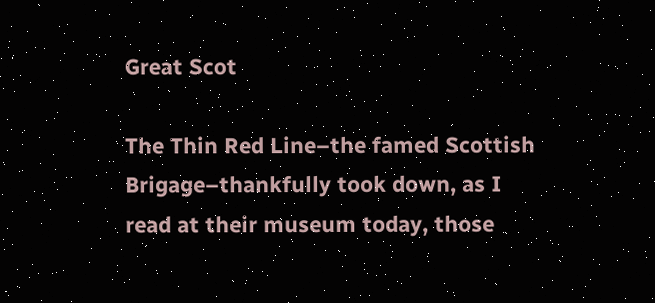Great Scot

The Thin Red Line–the famed Scottish Brigage–thankfully took down, as I read at their museum today, those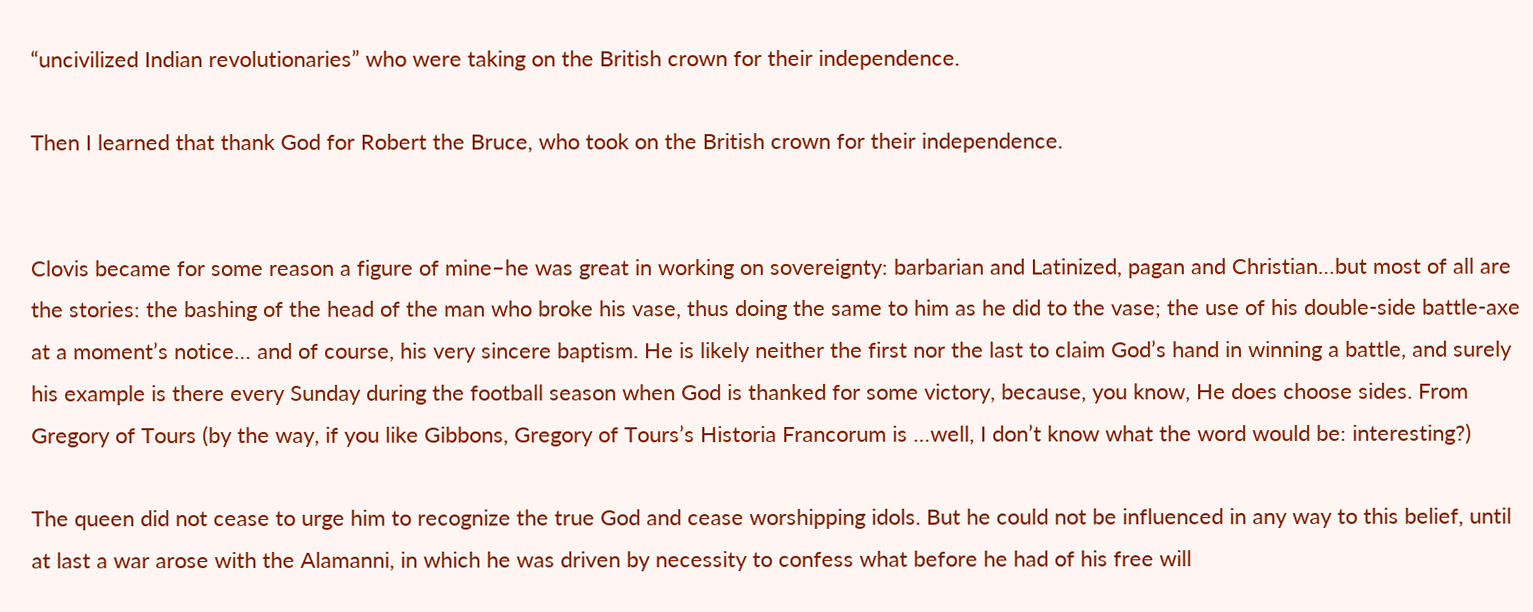“uncivilized Indian revolutionaries” who were taking on the British crown for their independence.

Then I learned that thank God for Robert the Bruce, who took on the British crown for their independence.


Clovis became for some reason a figure of mine–he was great in working on sovereignty: barbarian and Latinized, pagan and Christian…but most of all are the stories: the bashing of the head of the man who broke his vase, thus doing the same to him as he did to the vase; the use of his double-side battle-axe at a moment’s notice… and of course, his very sincere baptism. He is likely neither the first nor the last to claim God’s hand in winning a battle, and surely his example is there every Sunday during the football season when God is thanked for some victory, because, you know, He does choose sides. From Gregory of Tours (by the way, if you like Gibbons, Gregory of Tours’s Historia Francorum is …well, I don’t know what the word would be: interesting?)

The queen did not cease to urge him to recognize the true God and cease worshipping idols. But he could not be influenced in any way to this belief, until at last a war arose with the Alamanni, in which he was driven by necessity to confess what before he had of his free will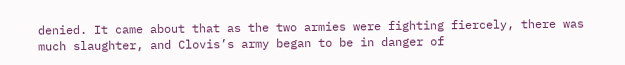denied. It came about that as the two armies were fighting fiercely, there was much slaughter, and Clovis’s army began to be in danger of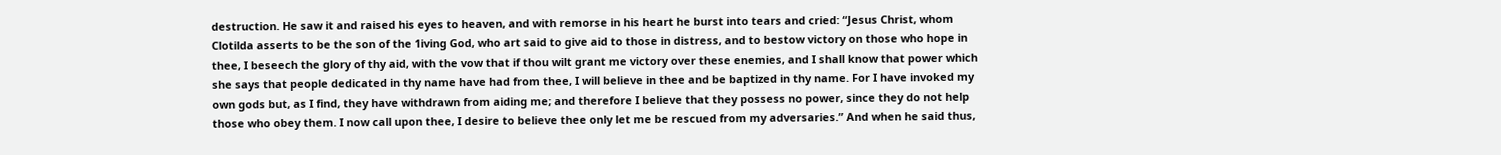destruction. He saw it and raised his eyes to heaven, and with remorse in his heart he burst into tears and cried: “Jesus Christ, whom Clotilda asserts to be the son of the 1iving God, who art said to give aid to those in distress, and to bestow victory on those who hope in thee, I beseech the glory of thy aid, with the vow that if thou wilt grant me victory over these enemies, and I shall know that power which she says that people dedicated in thy name have had from thee, I will believe in thee and be baptized in thy name. For I have invoked my own gods but, as I find, they have withdrawn from aiding me; and therefore I believe that they possess no power, since they do not help those who obey them. I now call upon thee, I desire to believe thee only let me be rescued from my adversaries.” And when he said thus,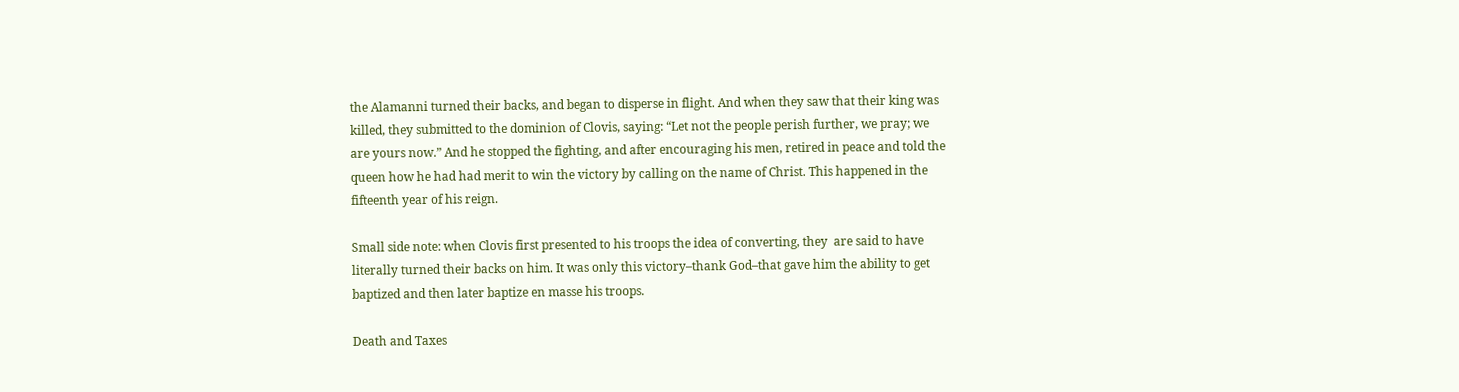the Alamanni turned their backs, and began to disperse in flight. And when they saw that their king was killed, they submitted to the dominion of Clovis, saying: “Let not the people perish further, we pray; we are yours now.” And he stopped the fighting, and after encouraging his men, retired in peace and told the queen how he had had merit to win the victory by calling on the name of Christ. This happened in the fifteenth year of his reign.

Small side note: when Clovis first presented to his troops the idea of converting, they  are said to have literally turned their backs on him. It was only this victory–thank God–that gave him the ability to get baptized and then later baptize en masse his troops.

Death and Taxes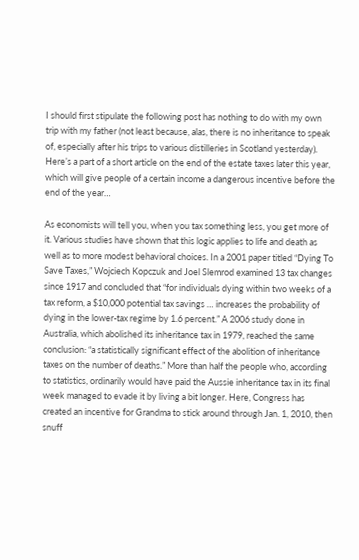I should first stipulate the following post has nothing to do with my own trip with my father (not least because, alas, there is no inheritance to speak of, especially after his trips to various distilleries in Scotland yesterday). Here’s a part of a short article on the end of the estate taxes later this year, which will give people of a certain income a dangerous incentive before the end of the year…

As economists will tell you, when you tax something less, you get more of it. Various studies have shown that this logic applies to life and death as well as to more modest behavioral choices. In a 2001 paper titled “Dying To Save Taxes,” Wojciech Kopczuk and Joel Slemrod examined 13 tax changes since 1917 and concluded that “for individuals dying within two weeks of a tax reform, a $10,000 potential tax savings … increases the probability of dying in the lower-tax regime by 1.6 percent.” A 2006 study done in Australia, which abolished its inheritance tax in 1979, reached the same conclusion: “a statistically significant effect of the abolition of inheritance taxes on the number of deaths.” More than half the people who, according to statistics, ordinarily would have paid the Aussie inheritance tax in its final week managed to evade it by living a bit longer. Here, Congress has created an incentive for Grandma to stick around through Jan. 1, 2010, then snuff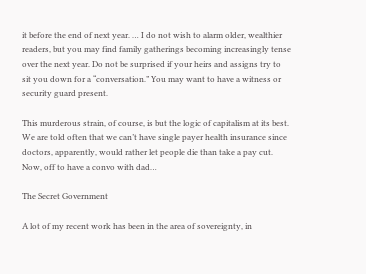it before the end of next year. … I do not wish to alarm older, wealthier readers, but you may find family gatherings becoming increasingly tense over the next year. Do not be surprised if your heirs and assigns try to sit you down for a “conversation.” You may want to have a witness or security guard present.

This murderous strain, of course, is but the logic of capitalism at its best. We are told often that we can’t have single payer health insurance since doctors, apparently, would rather let people die than take a pay cut. Now, off to have a convo with dad…

The Secret Government

A lot of my recent work has been in the area of sovereignty, in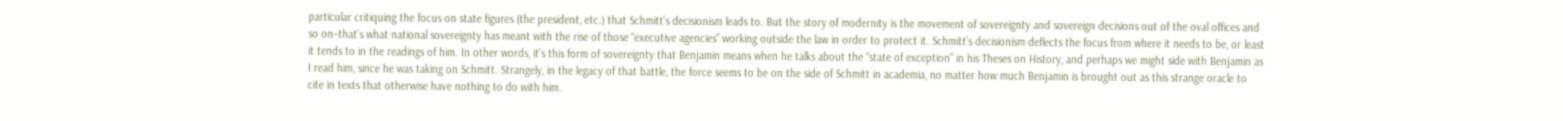particular critiquing the focus on state figures (the president, etc.) that Schmitt’s decisionism leads to. But the story of modernity is the movement of sovereignty and sovereign decisions out of the oval offices and so on–that’s what national sovereignty has meant with the rise of those “executive agencies” working outside the law in order to protect it. Schmitt’s decisionism deflects the focus from where it needs to be, or least it tends to in the readings of him. In other words, it’s this form of sovereignty that Benjamin means when he talks about the “state of exception” in his Theses on History, and perhaps we might side with Benjamin as I read him, since he was taking on Schmitt. Strangely, in the legacy of that battle, the force seems to be on the side of Schmitt in academia, no matter how much Benjamin is brought out as this strange oracle to cite in texts that otherwise have nothing to do with him.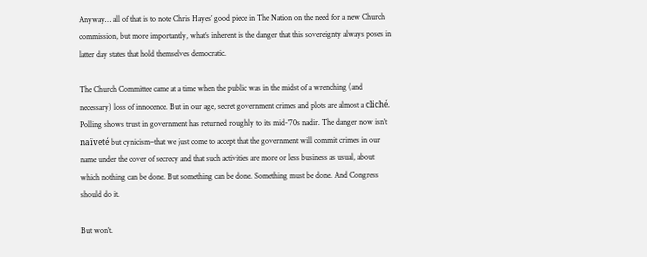Anyway… all of that is to note Chris Hayes’ good piece in The Nation on the need for a new Church commission, but more importantly, what’s inherent is the danger that this sovereignty always poses in latter day states that hold themselves democratic.

The Church Committee came at a time when the public was in the midst of a wrenching (and necessary) loss of innocence. But in our age, secret government crimes and plots are almost a cliché. Polling shows trust in government has returned roughly to its mid-’70s nadir. The danger now isn’t naïveté but cynicism–that we just come to accept that the government will commit crimes in our name under the cover of secrecy and that such activities are more or less business as usual, about which nothing can be done. But something can be done. Something must be done. And Congress should do it.

But won’t.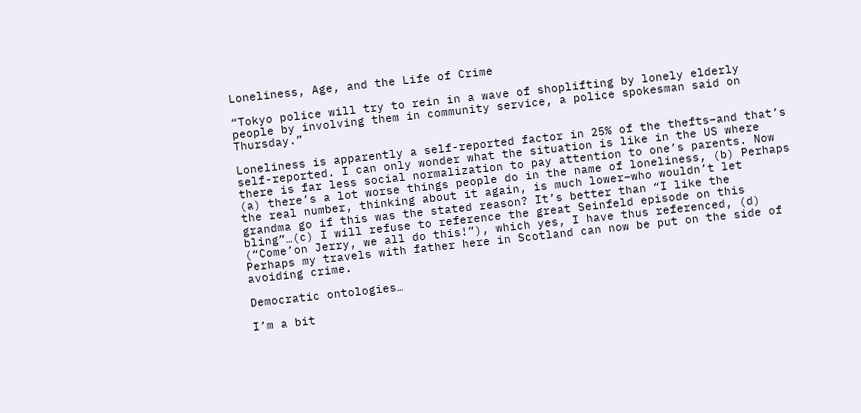Loneliness, Age, and the Life of Crime

“Tokyo police will try to rein in a wave of shoplifting by lonely elderly people by involving them in community service, a police spokesman said on Thursday.”

Loneliness is apparently a self-reported factor in 25% of the thefts–and that’s self-reported. I can only wonder what the situation is like in the US where there is far less social normalization to pay attention to one’s parents. Now (a) there’s a lot worse things people do in the name of loneliness, (b) Perhaps the real number, thinking about it again, is much lower–who wouldn’t let grandma go if this was the stated reason? It’s better than “I like the bling”…(c) I will refuse to reference the great Seinfeld episode on this (“Come’on Jerry, we all do this!”), which yes, I have thus referenced, (d) Perhaps my travels with father here in Scotland can now be put on the side of avoiding crime.

Democratic ontologies…

I’m a bit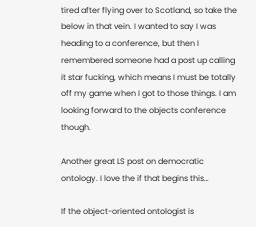tired after flying over to Scotland, so take the below in that vein. I wanted to say I was heading to a conference, but then I remembered someone had a post up calling it star fucking, which means I must be totally off my game when I got to those things. I am looking forward to the objects conference though.

Another great LS post on democratic ontology. I love the if that begins this…

If the object-oriented ontologist is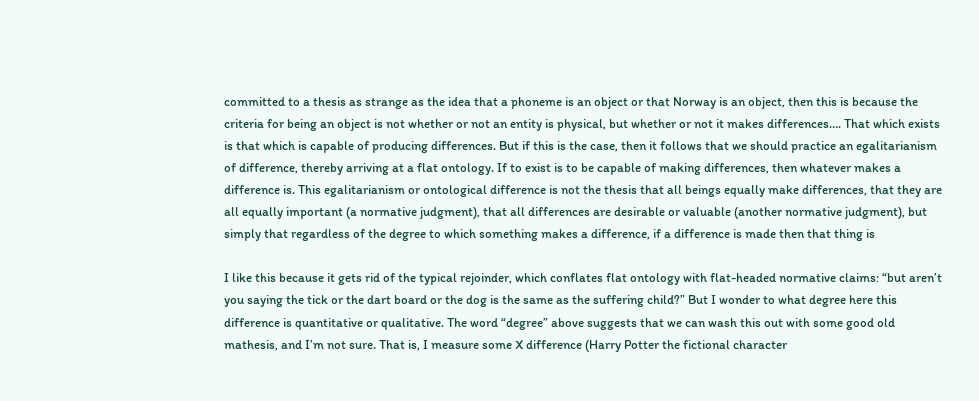committed to a thesis as strange as the idea that a phoneme is an object or that Norway is an object, then this is because the criteria for being an object is not whether or not an entity is physical, but whether or not it makes differences…. That which exists is that which is capable of producing differences. But if this is the case, then it follows that we should practice an egalitarianism of difference, thereby arriving at a flat ontology. If to exist is to be capable of making differences, then whatever makes a difference is. This egalitarianism or ontological difference is not the thesis that all beings equally make differences, that they are all equally important (a normative judgment), that all differences are desirable or valuable (another normative judgment), but simply that regardless of the degree to which something makes a difference, if a difference is made then that thing is

I like this because it gets rid of the typical rejoinder, which conflates flat ontology with flat-headed normative claims: “but aren’t you saying the tick or the dart board or the dog is the same as the suffering child?” But I wonder to what degree here this difference is quantitative or qualitative. The word “degree” above suggests that we can wash this out with some good old mathesis, and I’m not sure. That is, I measure some X difference (Harry Potter the fictional character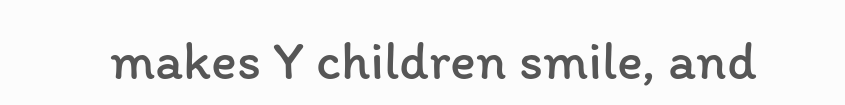makes Y children smile, and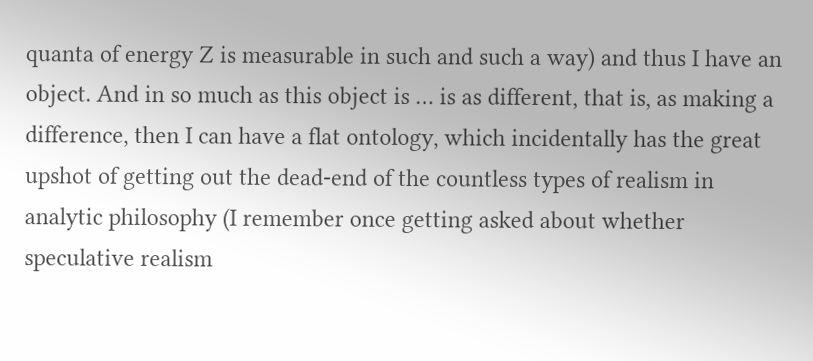quanta of energy Z is measurable in such and such a way) and thus I have an object. And in so much as this object is … is as different, that is, as making a difference, then I can have a flat ontology, which incidentally has the great upshot of getting out the dead-end of the countless types of realism in analytic philosophy (I remember once getting asked about whether speculative realism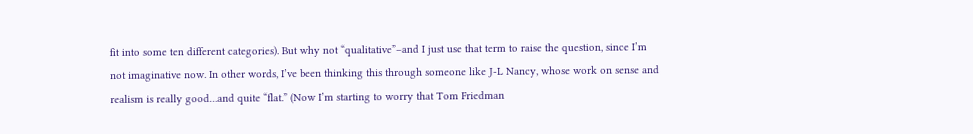fit into some ten different categories). But why not “qualitative”–and I just use that term to raise the question, since I’m not imaginative now. In other words, I’ve been thinking this through someone like J-L Nancy, whose work on sense and realism is really good…and quite “flat.” (Now I’m starting to worry that Tom Friedman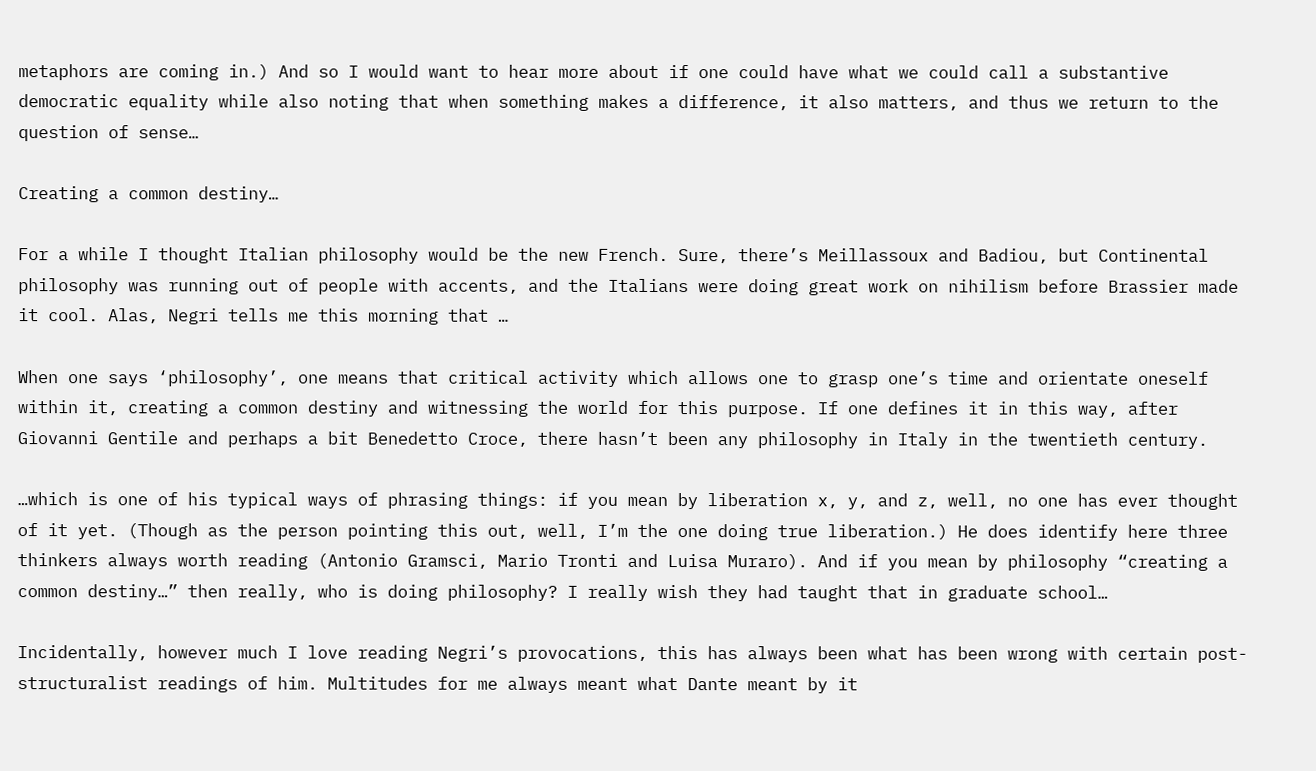metaphors are coming in.) And so I would want to hear more about if one could have what we could call a substantive democratic equality while also noting that when something makes a difference, it also matters, and thus we return to the question of sense…

Creating a common destiny…

For a while I thought Italian philosophy would be the new French. Sure, there’s Meillassoux and Badiou, but Continental philosophy was running out of people with accents, and the Italians were doing great work on nihilism before Brassier made it cool. Alas, Negri tells me this morning that …

When one says ‘philosophy’, one means that critical activity which allows one to grasp one’s time and orientate oneself within it, creating a common destiny and witnessing the world for this purpose. If one defines it in this way, after Giovanni Gentile and perhaps a bit Benedetto Croce, there hasn’t been any philosophy in Italy in the twentieth century.

…which is one of his typical ways of phrasing things: if you mean by liberation x, y, and z, well, no one has ever thought of it yet. (Though as the person pointing this out, well, I’m the one doing true liberation.) He does identify here three thinkers always worth reading (Antonio Gramsci, Mario Tronti and Luisa Muraro). And if you mean by philosophy “creating a common destiny…” then really, who is doing philosophy? I really wish they had taught that in graduate school…

Incidentally, however much I love reading Negri’s provocations, this has always been what has been wrong with certain post-structuralist readings of him. Multitudes for me always meant what Dante meant by it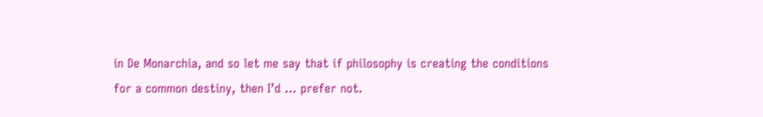in De Monarchia, and so let me say that if philosophy is creating the conditions for a common destiny, then I’d … prefer not.